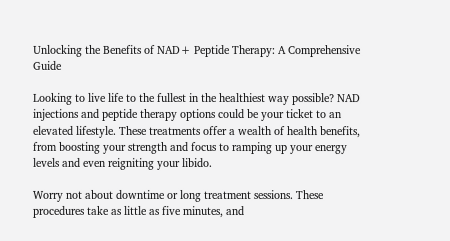Unlocking the Benefits of NAD+ Peptide Therapy: A Comprehensive Guide

Looking to live life to the fullest in the healthiest way possible? NAD injections and peptide therapy options could be your ticket to an elevated lifestyle. These treatments offer a wealth of health benefits, from boosting your strength and focus to ramping up your energy levels and even reigniting your libido.

Worry not about downtime or long treatment sessions. These procedures take as little as five minutes, and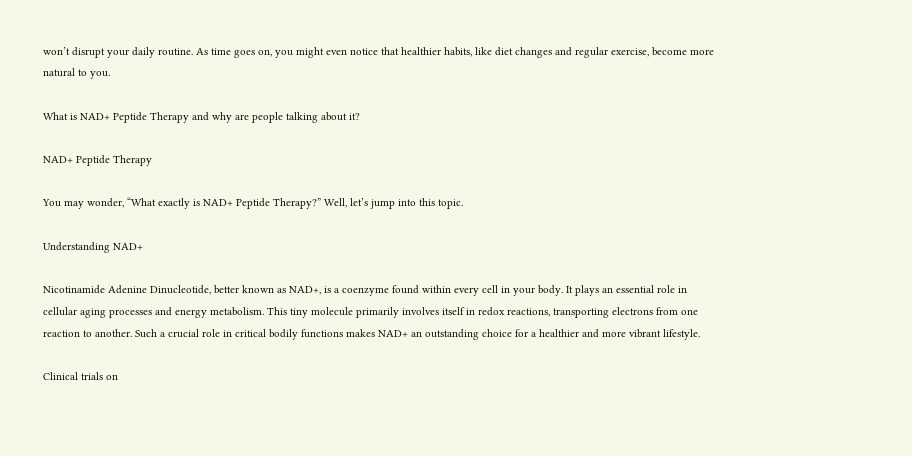won’t disrupt your daily routine. As time goes on, you might even notice that healthier habits, like diet changes and regular exercise, become more natural to you.

What is NAD+ Peptide Therapy and why are people talking about it?

NAD+ Peptide Therapy

You may wonder, “What exactly is NAD+ Peptide Therapy?” Well, let’s jump into this topic.

Understanding NAD+

Nicotinamide Adenine Dinucleotide, better known as NAD+, is a coenzyme found within every cell in your body. It plays an essential role in cellular aging processes and energy metabolism. This tiny molecule primarily involves itself in redox reactions, transporting electrons from one reaction to another. Such a crucial role in critical bodily functions makes NAD+ an outstanding choice for a healthier and more vibrant lifestyle.

Clinical trials on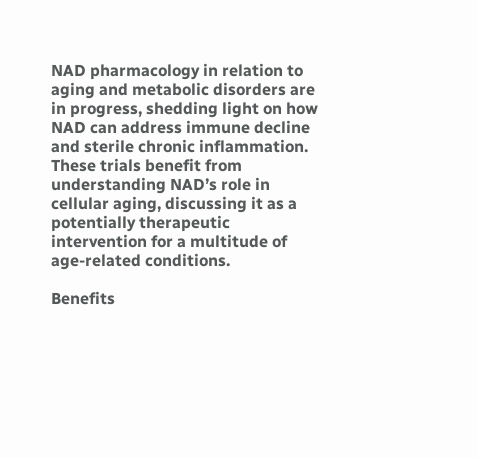NAD pharmacology in relation to aging and metabolic disorders are in progress, shedding light on how NAD can address immune decline and sterile chronic inflammation. These trials benefit from understanding NAD’s role in cellular aging, discussing it as a potentially therapeutic intervention for a multitude of age-related conditions.

Benefits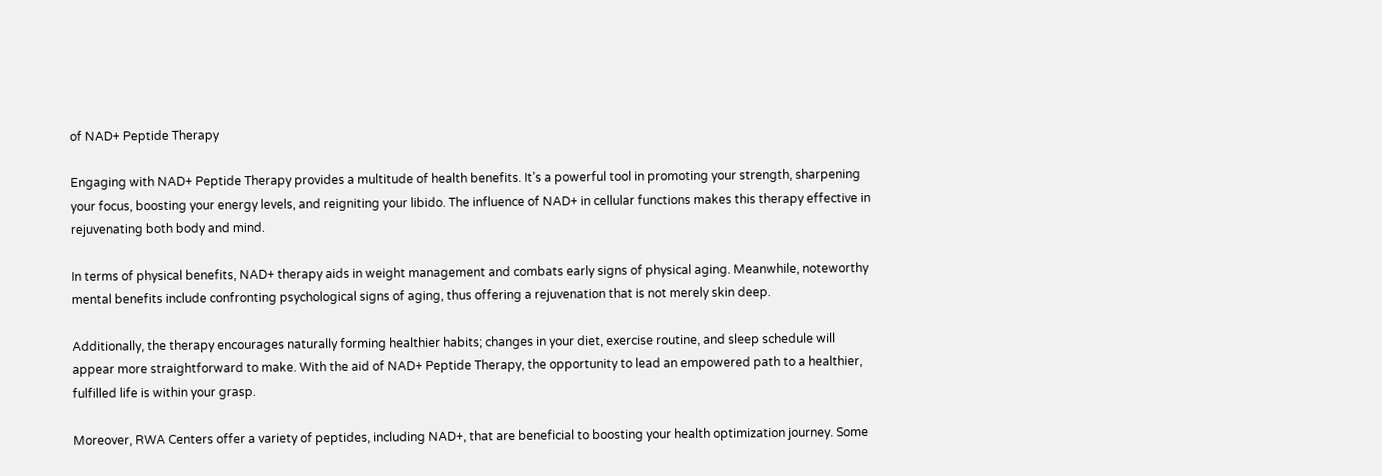of NAD+ Peptide Therapy

Engaging with NAD+ Peptide Therapy provides a multitude of health benefits. It’s a powerful tool in promoting your strength, sharpening your focus, boosting your energy levels, and reigniting your libido. The influence of NAD+ in cellular functions makes this therapy effective in rejuvenating both body and mind.

In terms of physical benefits, NAD+ therapy aids in weight management and combats early signs of physical aging. Meanwhile, noteworthy mental benefits include confronting psychological signs of aging, thus offering a rejuvenation that is not merely skin deep.

Additionally, the therapy encourages naturally forming healthier habits; changes in your diet, exercise routine, and sleep schedule will appear more straightforward to make. With the aid of NAD+ Peptide Therapy, the opportunity to lead an empowered path to a healthier, fulfilled life is within your grasp.

Moreover, RWA Centers offer a variety of peptides, including NAD+, that are beneficial to boosting your health optimization journey. Some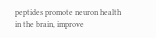peptides promote neuron health in the brain, improve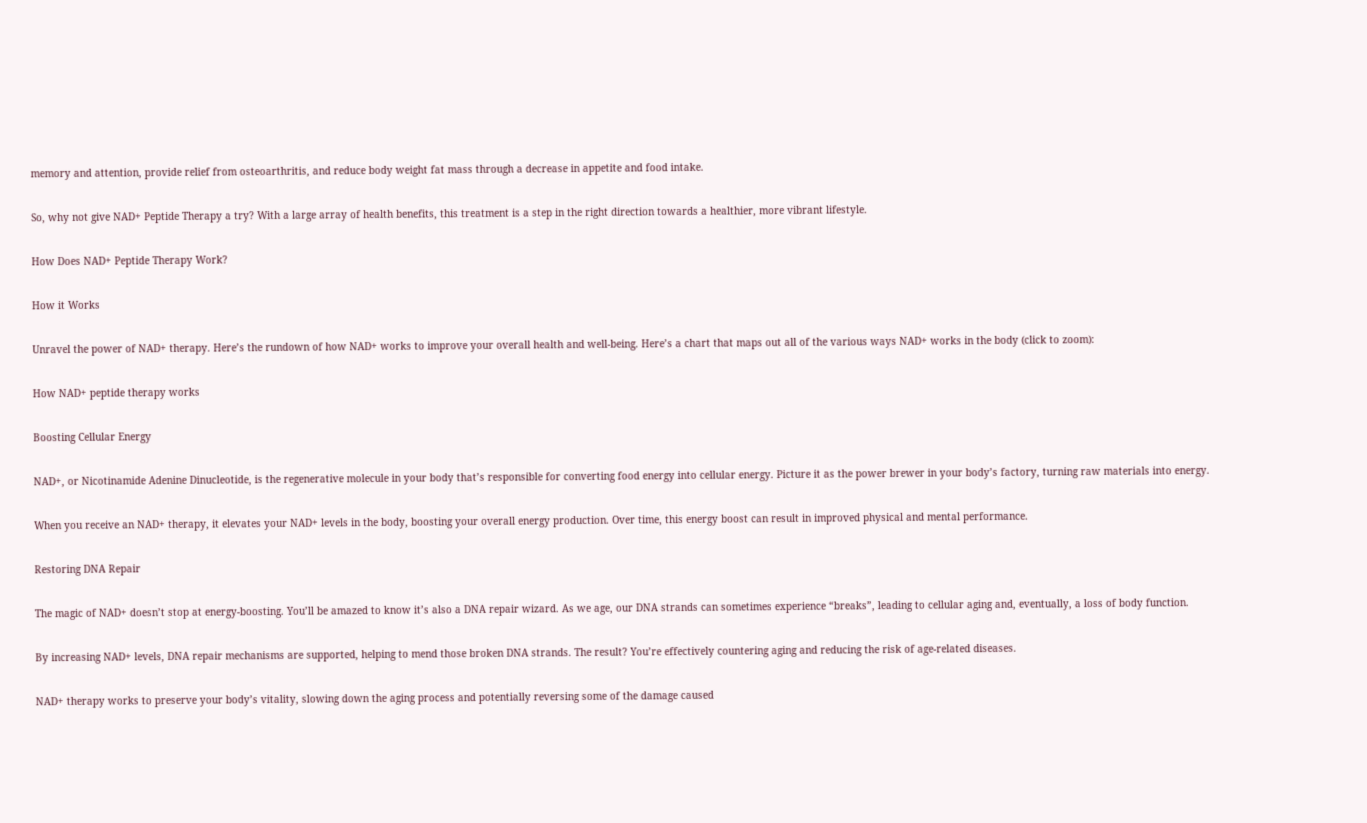memory and attention, provide relief from osteoarthritis, and reduce body weight fat mass through a decrease in appetite and food intake.

So, why not give NAD+ Peptide Therapy a try? With a large array of health benefits, this treatment is a step in the right direction towards a healthier, more vibrant lifestyle.

How Does NAD+ Peptide Therapy Work?

How it Works

Unravel the power of NAD+ therapy. Here’s the rundown of how NAD+ works to improve your overall health and well-being. Here’s a chart that maps out all of the various ways NAD+ works in the body (click to zoom):

How NAD+ peptide therapy works

Boosting Cellular Energy

NAD+, or Nicotinamide Adenine Dinucleotide, is the regenerative molecule in your body that’s responsible for converting food energy into cellular energy. Picture it as the power brewer in your body’s factory, turning raw materials into energy.

When you receive an NAD+ therapy, it elevates your NAD+ levels in the body, boosting your overall energy production. Over time, this energy boost can result in improved physical and mental performance.

Restoring DNA Repair

The magic of NAD+ doesn’t stop at energy-boosting. You’ll be amazed to know it’s also a DNA repair wizard. As we age, our DNA strands can sometimes experience “breaks”, leading to cellular aging and, eventually, a loss of body function.

By increasing NAD+ levels, DNA repair mechanisms are supported, helping to mend those broken DNA strands. The result? You’re effectively countering aging and reducing the risk of age-related diseases.

NAD+ therapy works to preserve your body’s vitality, slowing down the aging process and potentially reversing some of the damage caused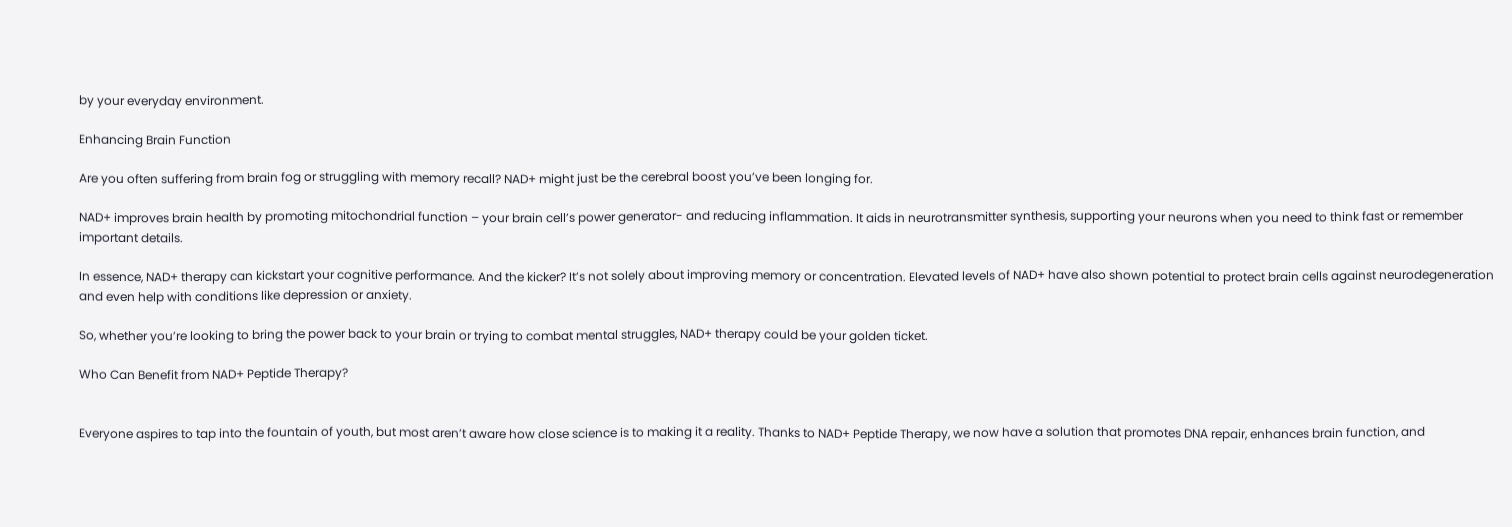by your everyday environment.

Enhancing Brain Function

Are you often suffering from brain fog or struggling with memory recall? NAD+ might just be the cerebral boost you’ve been longing for.

NAD+ improves brain health by promoting mitochondrial function – your brain cell’s power generator- and reducing inflammation. It aids in neurotransmitter synthesis, supporting your neurons when you need to think fast or remember important details.

In essence, NAD+ therapy can kickstart your cognitive performance. And the kicker? It’s not solely about improving memory or concentration. Elevated levels of NAD+ have also shown potential to protect brain cells against neurodegeneration and even help with conditions like depression or anxiety.

So, whether you’re looking to bring the power back to your brain or trying to combat mental struggles, NAD+ therapy could be your golden ticket.

Who Can Benefit from NAD+ Peptide Therapy?


Everyone aspires to tap into the fountain of youth, but most aren’t aware how close science is to making it a reality. Thanks to NAD+ Peptide Therapy, we now have a solution that promotes DNA repair, enhances brain function, and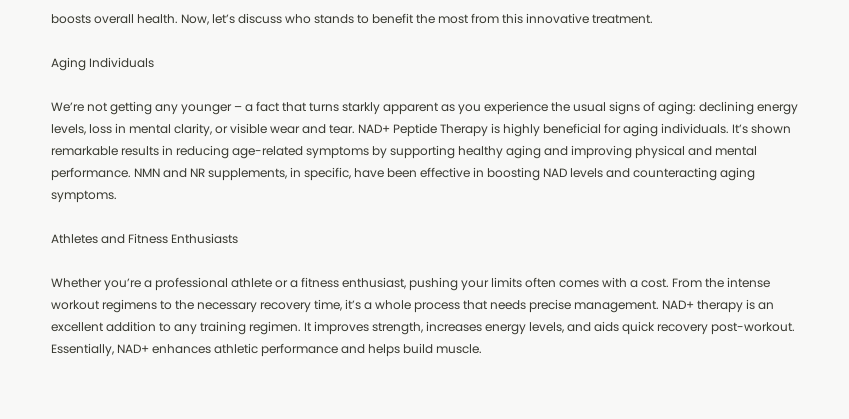boosts overall health. Now, let’s discuss who stands to benefit the most from this innovative treatment.

Aging Individuals

We’re not getting any younger – a fact that turns starkly apparent as you experience the usual signs of aging: declining energy levels, loss in mental clarity, or visible wear and tear. NAD+ Peptide Therapy is highly beneficial for aging individuals. It’s shown remarkable results in reducing age-related symptoms by supporting healthy aging and improving physical and mental performance. NMN and NR supplements, in specific, have been effective in boosting NAD levels and counteracting aging symptoms.

Athletes and Fitness Enthusiasts

Whether you’re a professional athlete or a fitness enthusiast, pushing your limits often comes with a cost. From the intense workout regimens to the necessary recovery time, it’s a whole process that needs precise management. NAD+ therapy is an excellent addition to any training regimen. It improves strength, increases energy levels, and aids quick recovery post-workout. Essentially, NAD+ enhances athletic performance and helps build muscle.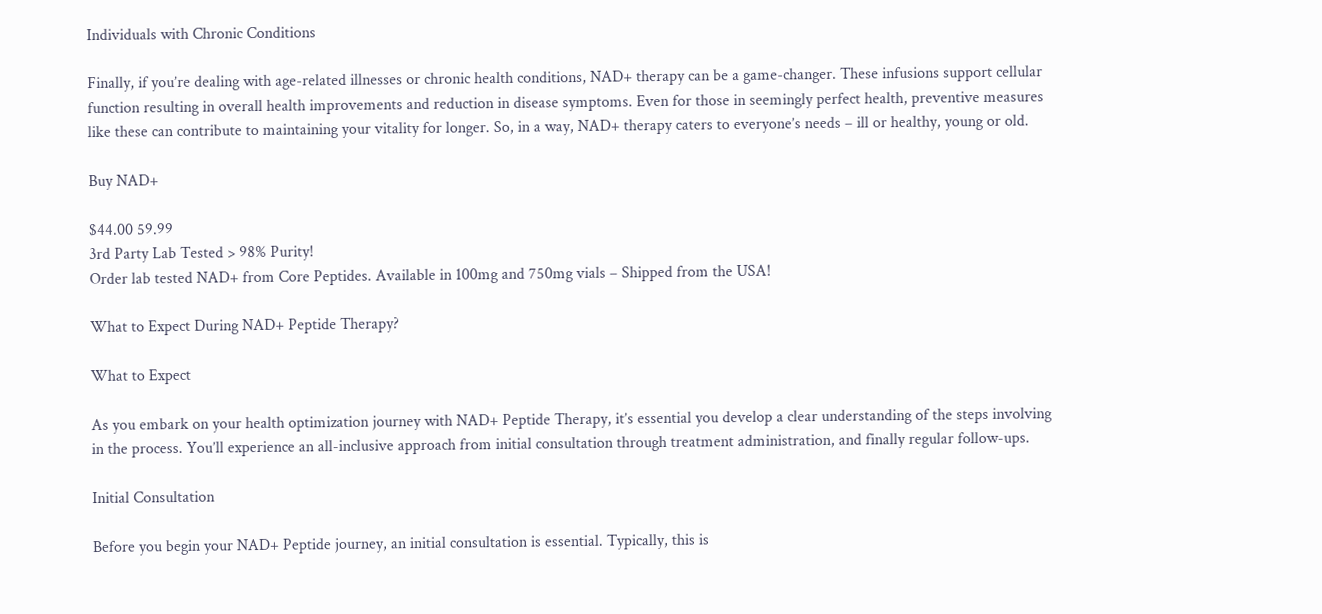Individuals with Chronic Conditions

Finally, if you’re dealing with age-related illnesses or chronic health conditions, NAD+ therapy can be a game-changer. These infusions support cellular function resulting in overall health improvements and reduction in disease symptoms. Even for those in seemingly perfect health, preventive measures like these can contribute to maintaining your vitality for longer. So, in a way, NAD+ therapy caters to everyone’s needs – ill or healthy, young or old.

Buy NAD+

$44.00 59.99
3rd Party Lab Tested > 98% Purity!
Order lab tested NAD+ from Core Peptides. Available in 100mg and 750mg vials – Shipped from the USA!

What to Expect During NAD+ Peptide Therapy?

What to Expect

As you embark on your health optimization journey with NAD+ Peptide Therapy, it’s essential you develop a clear understanding of the steps involving in the process. You’ll experience an all-inclusive approach from initial consultation through treatment administration, and finally regular follow-ups.

Initial Consultation

Before you begin your NAD+ Peptide journey, an initial consultation is essential. Typically, this is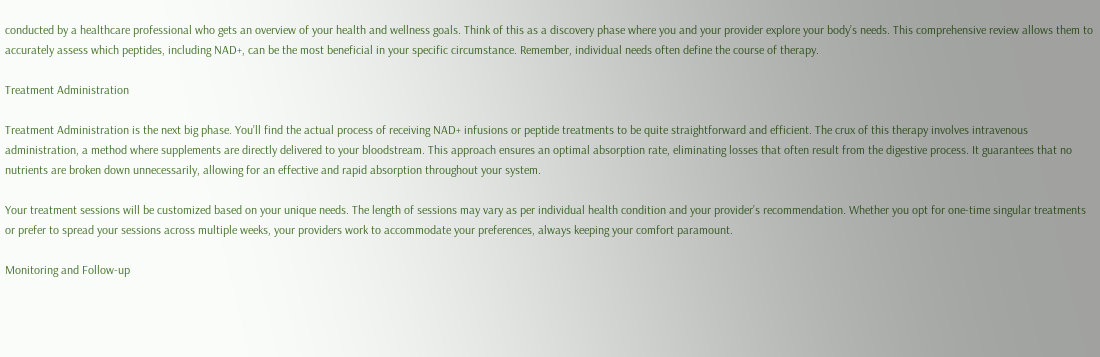conducted by a healthcare professional who gets an overview of your health and wellness goals. Think of this as a discovery phase where you and your provider explore your body’s needs. This comprehensive review allows them to accurately assess which peptides, including NAD+, can be the most beneficial in your specific circumstance. Remember, individual needs often define the course of therapy.

Treatment Administration

Treatment Administration is the next big phase. You’ll find the actual process of receiving NAD+ infusions or peptide treatments to be quite straightforward and efficient. The crux of this therapy involves intravenous administration, a method where supplements are directly delivered to your bloodstream. This approach ensures an optimal absorption rate, eliminating losses that often result from the digestive process. It guarantees that no nutrients are broken down unnecessarily, allowing for an effective and rapid absorption throughout your system.

Your treatment sessions will be customized based on your unique needs. The length of sessions may vary as per individual health condition and your provider’s recommendation. Whether you opt for one-time singular treatments or prefer to spread your sessions across multiple weeks, your providers work to accommodate your preferences, always keeping your comfort paramount.

Monitoring and Follow-up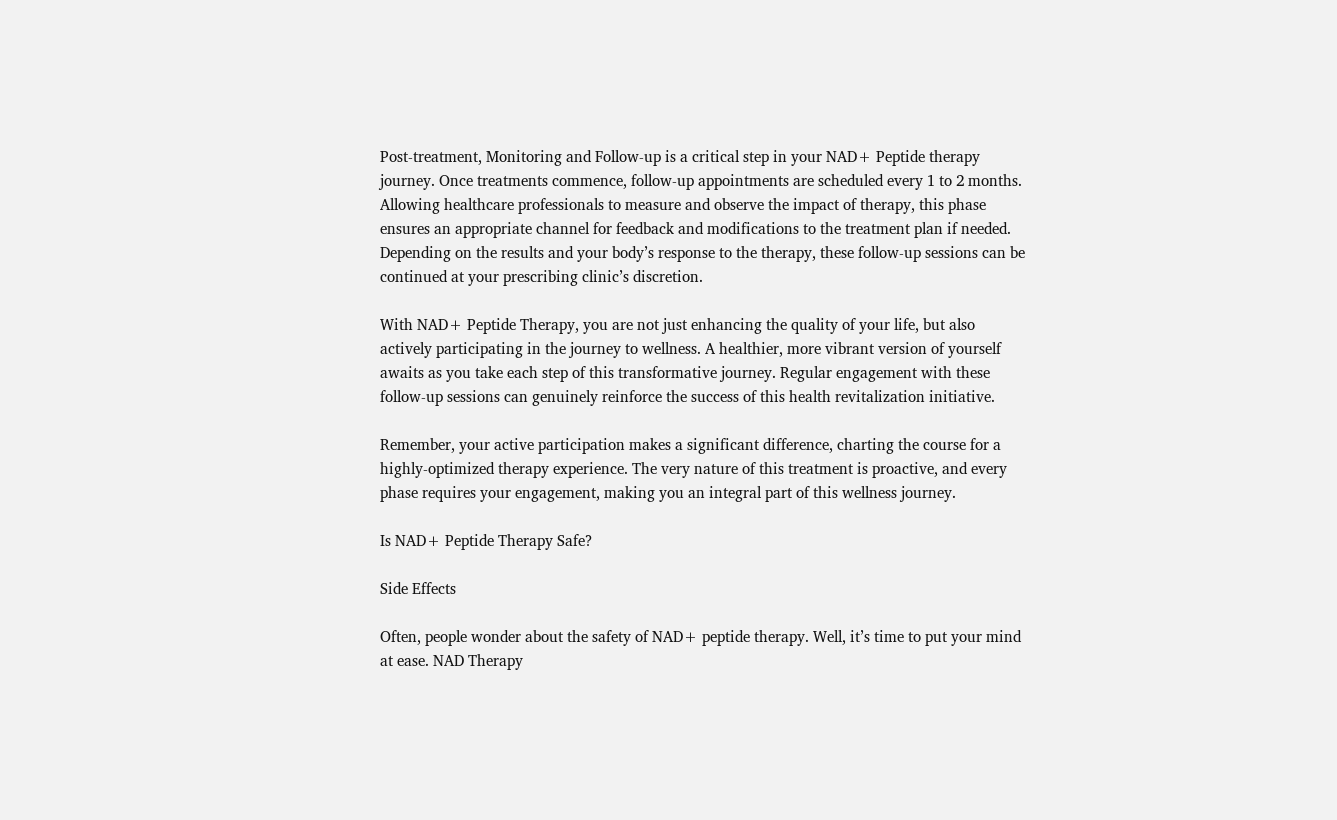Post-treatment, Monitoring and Follow-up is a critical step in your NAD+ Peptide therapy journey. Once treatments commence, follow-up appointments are scheduled every 1 to 2 months. Allowing healthcare professionals to measure and observe the impact of therapy, this phase ensures an appropriate channel for feedback and modifications to the treatment plan if needed. Depending on the results and your body’s response to the therapy, these follow-up sessions can be continued at your prescribing clinic’s discretion.

With NAD+ Peptide Therapy, you are not just enhancing the quality of your life, but also actively participating in the journey to wellness. A healthier, more vibrant version of yourself awaits as you take each step of this transformative journey. Regular engagement with these follow-up sessions can genuinely reinforce the success of this health revitalization initiative.

Remember, your active participation makes a significant difference, charting the course for a highly-optimized therapy experience. The very nature of this treatment is proactive, and every phase requires your engagement, making you an integral part of this wellness journey.

Is NAD+ Peptide Therapy Safe?

Side Effects

Often, people wonder about the safety of NAD+ peptide therapy. Well, it’s time to put your mind at ease. NAD Therapy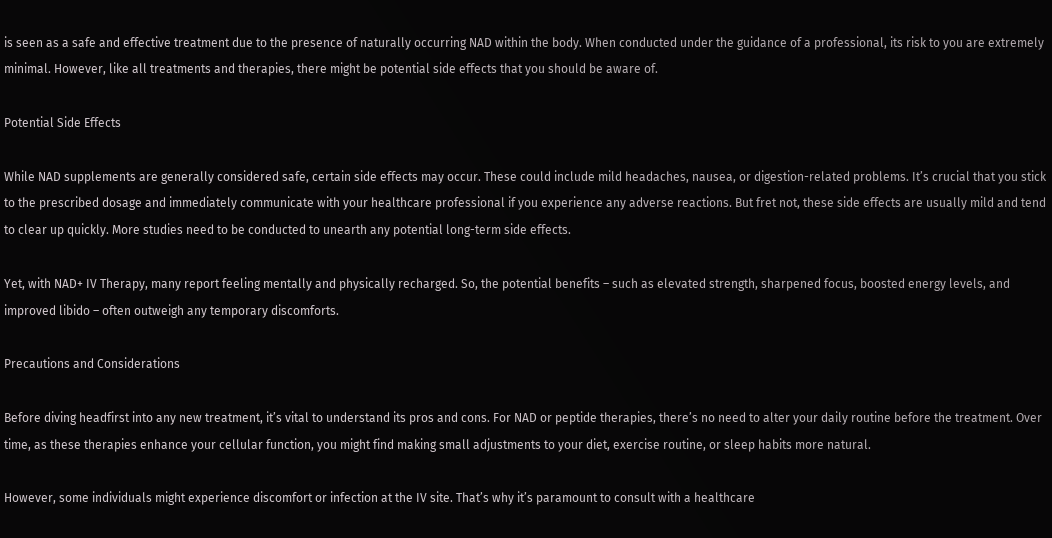is seen as a safe and effective treatment due to the presence of naturally occurring NAD within the body. When conducted under the guidance of a professional, its risk to you are extremely minimal. However, like all treatments and therapies, there might be potential side effects that you should be aware of.

Potential Side Effects

While NAD supplements are generally considered safe, certain side effects may occur. These could include mild headaches, nausea, or digestion-related problems. It’s crucial that you stick to the prescribed dosage and immediately communicate with your healthcare professional if you experience any adverse reactions. But fret not, these side effects are usually mild and tend to clear up quickly. More studies need to be conducted to unearth any potential long-term side effects.

Yet, with NAD+ IV Therapy, many report feeling mentally and physically recharged. So, the potential benefits – such as elevated strength, sharpened focus, boosted energy levels, and improved libido – often outweigh any temporary discomforts.

Precautions and Considerations

Before diving headfirst into any new treatment, it’s vital to understand its pros and cons. For NAD or peptide therapies, there’s no need to alter your daily routine before the treatment. Over time, as these therapies enhance your cellular function, you might find making small adjustments to your diet, exercise routine, or sleep habits more natural.

However, some individuals might experience discomfort or infection at the IV site. That’s why it’s paramount to consult with a healthcare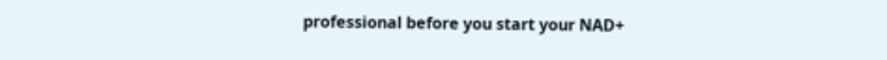professional before you start your NAD+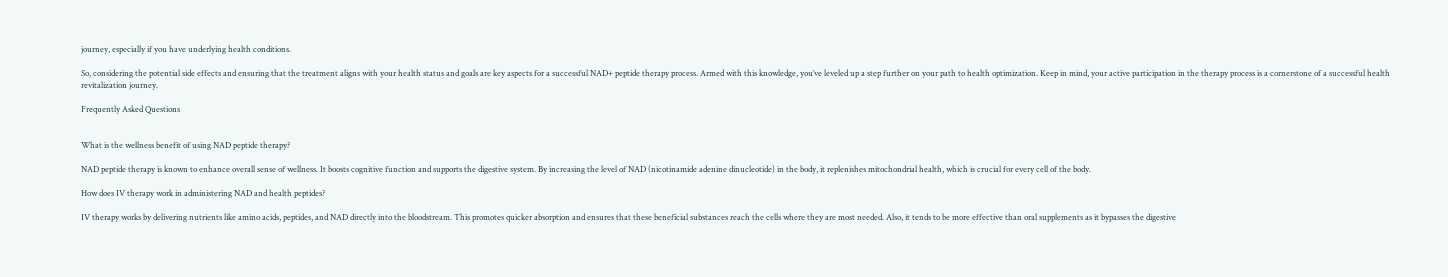journey, especially if you have underlying health conditions.

So, considering the potential side effects and ensuring that the treatment aligns with your health status and goals are key aspects for a successful NAD+ peptide therapy process. Armed with this knowledge, you’ve leveled up a step further on your path to health optimization. Keep in mind, your active participation in the therapy process is a cornerstone of a successful health revitalization journey.

Frequently Asked Questions


What is the wellness benefit of using NAD peptide therapy?

NAD peptide therapy is known to enhance overall sense of wellness. It boosts cognitive function and supports the digestive system. By increasing the level of NAD (nicotinamide adenine dinucleotide) in the body, it replenishes mitochondrial health, which is crucial for every cell of the body.

How does IV therapy work in administering NAD and health peptides?

IV therapy works by delivering nutrients like amino acids, peptides, and NAD directly into the bloodstream. This promotes quicker absorption and ensures that these beneficial substances reach the cells where they are most needed. Also, it tends to be more effective than oral supplements as it bypasses the digestive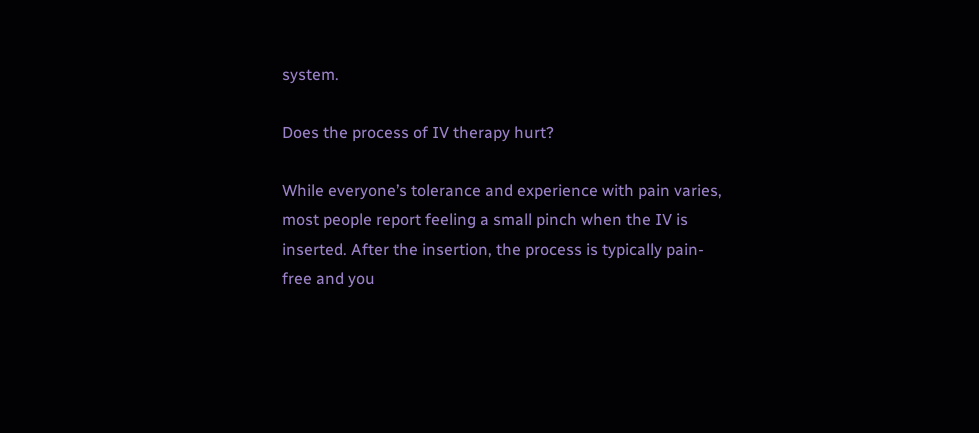system.

Does the process of IV therapy hurt?

While everyone’s tolerance and experience with pain varies, most people report feeling a small pinch when the IV is inserted. After the insertion, the process is typically pain-free and you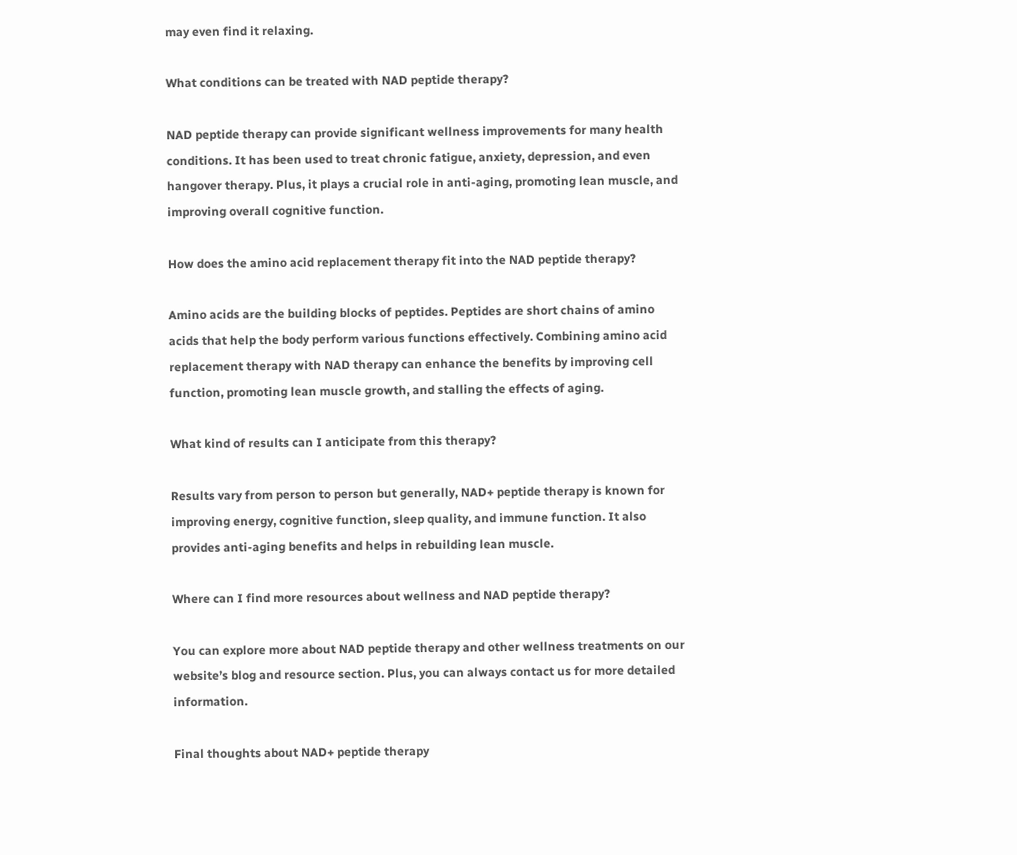may even find it relaxing.

What conditions can be treated with NAD peptide therapy?

NAD peptide therapy can provide significant wellness improvements for many health conditions. It has been used to treat chronic fatigue, anxiety, depression, and even hangover therapy. Plus, it plays a crucial role in anti-aging, promoting lean muscle, and improving overall cognitive function.

How does the amino acid replacement therapy fit into the NAD peptide therapy?

Amino acids are the building blocks of peptides. Peptides are short chains of amino acids that help the body perform various functions effectively. Combining amino acid replacement therapy with NAD therapy can enhance the benefits by improving cell function, promoting lean muscle growth, and stalling the effects of aging.

What kind of results can I anticipate from this therapy?

Results vary from person to person but generally, NAD+ peptide therapy is known for improving energy, cognitive function, sleep quality, and immune function. It also provides anti-aging benefits and helps in rebuilding lean muscle.

Where can I find more resources about wellness and NAD peptide therapy?

You can explore more about NAD peptide therapy and other wellness treatments on our website’s blog and resource section. Plus, you can always contact us for more detailed information.

Final thoughts about NAD+ peptide therapy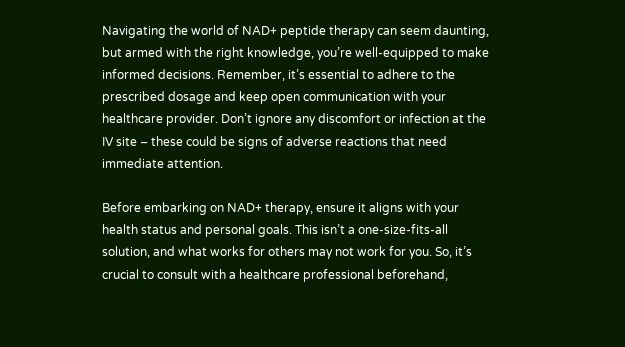Navigating the world of NAD+ peptide therapy can seem daunting, but armed with the right knowledge, you’re well-equipped to make informed decisions. Remember, it’s essential to adhere to the prescribed dosage and keep open communication with your healthcare provider. Don’t ignore any discomfort or infection at the IV site – these could be signs of adverse reactions that need immediate attention.

Before embarking on NAD+ therapy, ensure it aligns with your health status and personal goals. This isn’t a one-size-fits-all solution, and what works for others may not work for you. So, it’s crucial to consult with a healthcare professional beforehand,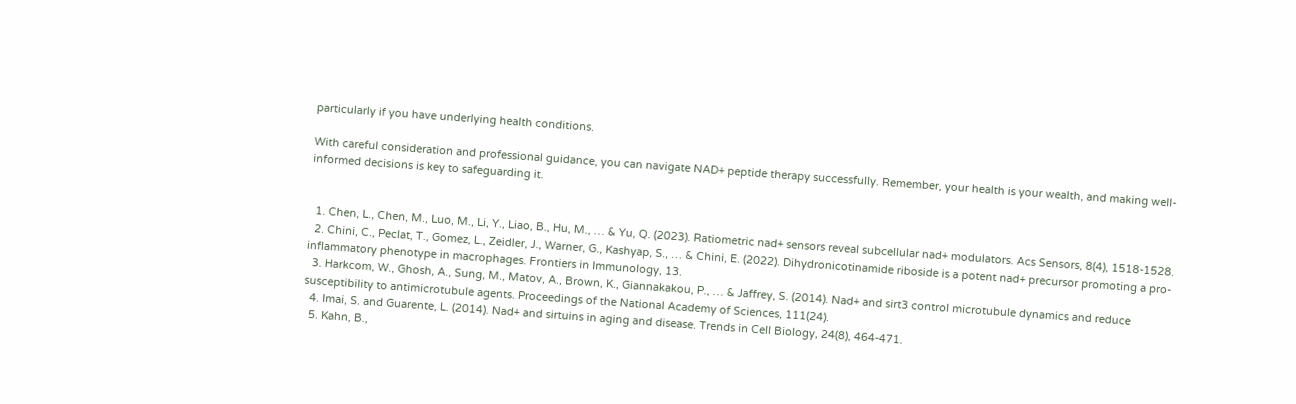particularly if you have underlying health conditions.

With careful consideration and professional guidance, you can navigate NAD+ peptide therapy successfully. Remember, your health is your wealth, and making well-informed decisions is key to safeguarding it.


  1. Chen, L., Chen, M., Luo, M., Li, Y., Liao, B., Hu, M., … & Yu, Q. (2023). Ratiometric nad+ sensors reveal subcellular nad+ modulators. Acs Sensors, 8(4), 1518-1528.
  2. Chini, C., Peclat, T., Gomez, L., Zeidler, J., Warner, G., Kashyap, S., … & Chini, E. (2022). Dihydronicotinamide riboside is a potent nad+ precursor promoting a pro-inflammatory phenotype in macrophages. Frontiers in Immunology, 13.
  3. Harkcom, W., Ghosh, A., Sung, M., Matov, A., Brown, K., Giannakakou, P., … & Jaffrey, S. (2014). Nad+ and sirt3 control microtubule dynamics and reduce susceptibility to antimicrotubule agents. Proceedings of the National Academy of Sciences, 111(24).
  4. Imai, S. and Guarente, L. (2014). Nad+ and sirtuins in aging and disease. Trends in Cell Biology, 24(8), 464-471.
  5. Kahn, B.,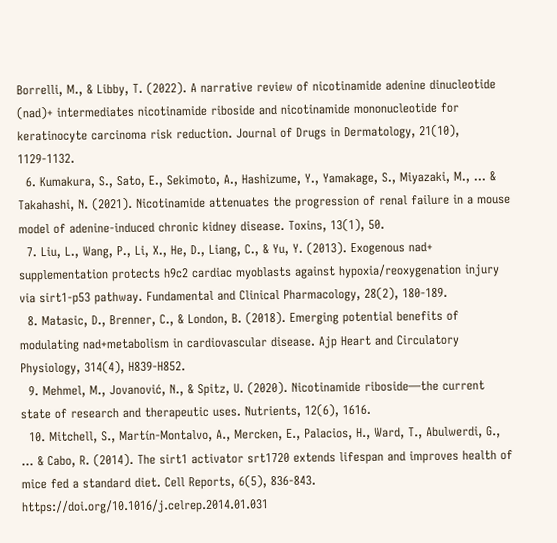Borrelli, M., & Libby, T. (2022). A narrative review of nicotinamide adenine dinucleotide (nad)+ intermediates nicotinamide riboside and nicotinamide mononucleotide for keratinocyte carcinoma risk reduction. Journal of Drugs in Dermatology, 21(10), 1129-1132.
  6. Kumakura, S., Sato, E., Sekimoto, A., Hashizume, Y., Yamakage, S., Miyazaki, M., … & Takahashi, N. (2021). Nicotinamide attenuates the progression of renal failure in a mouse model of adenine-induced chronic kidney disease. Toxins, 13(1), 50.
  7. Liu, L., Wang, P., Li, X., He, D., Liang, C., & Yu, Y. (2013). Exogenous nad+ supplementation protects h9c2 cardiac myoblasts against hypoxia/reoxygenation injury via sirt1‐p53 pathway. Fundamental and Clinical Pharmacology, 28(2), 180-189.
  8. Matasic, D., Brenner, C., & London, B. (2018). Emerging potential benefits of modulating nad+metabolism in cardiovascular disease. Ajp Heart and Circulatory Physiology, 314(4), H839-H852.
  9. Mehmel, M., Jovanović, N., & Spitz, U. (2020). Nicotinamide riboside—the current state of research and therapeutic uses. Nutrients, 12(6), 1616.
  10. Mitchell, S., Martín-Montalvo, A., Mercken, E., Palacios, H., Ward, T., Abulwerdi, G., … & Cabo, R. (2014). The sirt1 activator srt1720 extends lifespan and improves health of mice fed a standard diet. Cell Reports, 6(5), 836-843. https://doi.org/10.1016/j.celrep.2014.01.031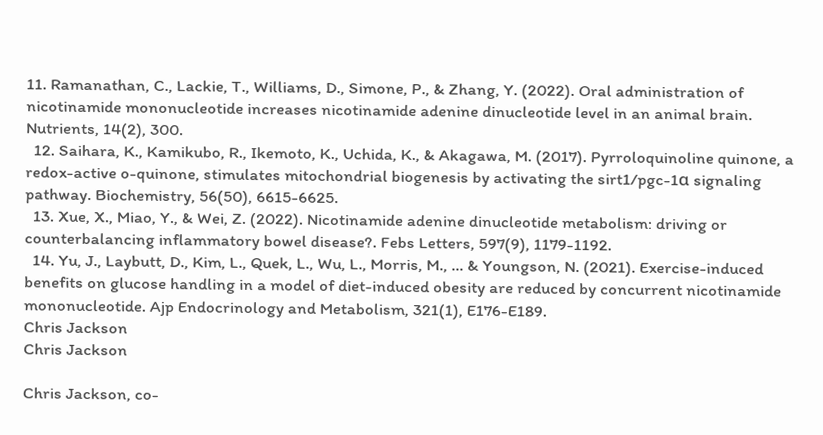11. Ramanathan, C., Lackie, T., Williams, D., Simone, P., & Zhang, Y. (2022). Oral administration of nicotinamide mononucleotide increases nicotinamide adenine dinucleotide level in an animal brain. Nutrients, 14(2), 300.
  12. Saihara, K., Kamikubo, R., Ikemoto, K., Uchida, K., & Akagawa, M. (2017). Pyrroloquinoline quinone, a redox-active o-quinone, stimulates mitochondrial biogenesis by activating the sirt1/pgc-1α signaling pathway. Biochemistry, 56(50), 6615-6625.
  13. Xue, X., Miao, Y., & Wei, Z. (2022). Nicotinamide adenine dinucleotide metabolism: driving or counterbalancing inflammatory bowel disease?. Febs Letters, 597(9), 1179-1192.
  14. Yu, J., Laybutt, D., Kim, L., Quek, L., Wu, L., Morris, M., … & Youngson, N. (2021). Exercise-induced benefits on glucose handling in a model of diet-induced obesity are reduced by concurrent nicotinamide mononucleotide. Ajp Endocrinology and Metabolism, 321(1), E176-E189.
Chris Jackson
Chris Jackson

Chris Jackson, co-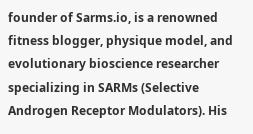founder of Sarms.io, is a renowned fitness blogger, physique model, and evolutionary bioscience researcher specializing in SARMs (Selective Androgen Receptor Modulators). His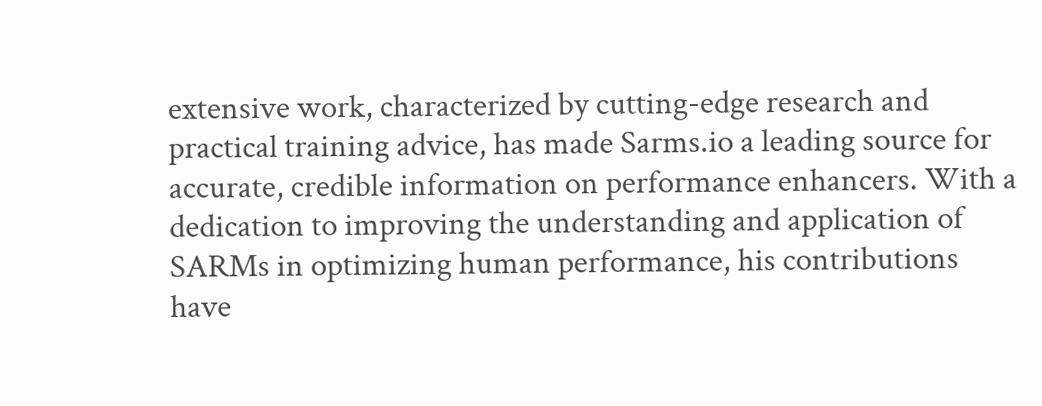extensive work, characterized by cutting-edge research and practical training advice, has made Sarms.io a leading source for accurate, credible information on performance enhancers. With a dedication to improving the understanding and application of SARMs in optimizing human performance, his contributions have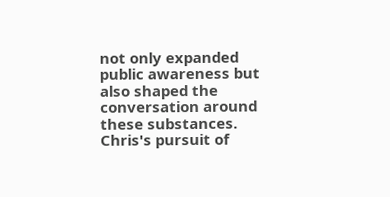not only expanded public awareness but also shaped the conversation around these substances. Chris's pursuit of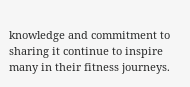knowledge and commitment to sharing it continue to inspire many in their fitness journeys.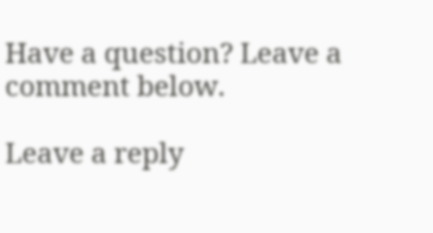Have a question? Leave a comment below.

Leave a reply